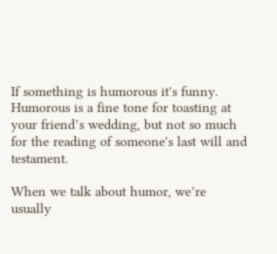If something is humorous it's funny. Humorous is a fine tone for toasting at your friend’s wedding, but not so much for the reading of someone's last will and testament.

When we talk about humor, we’re usually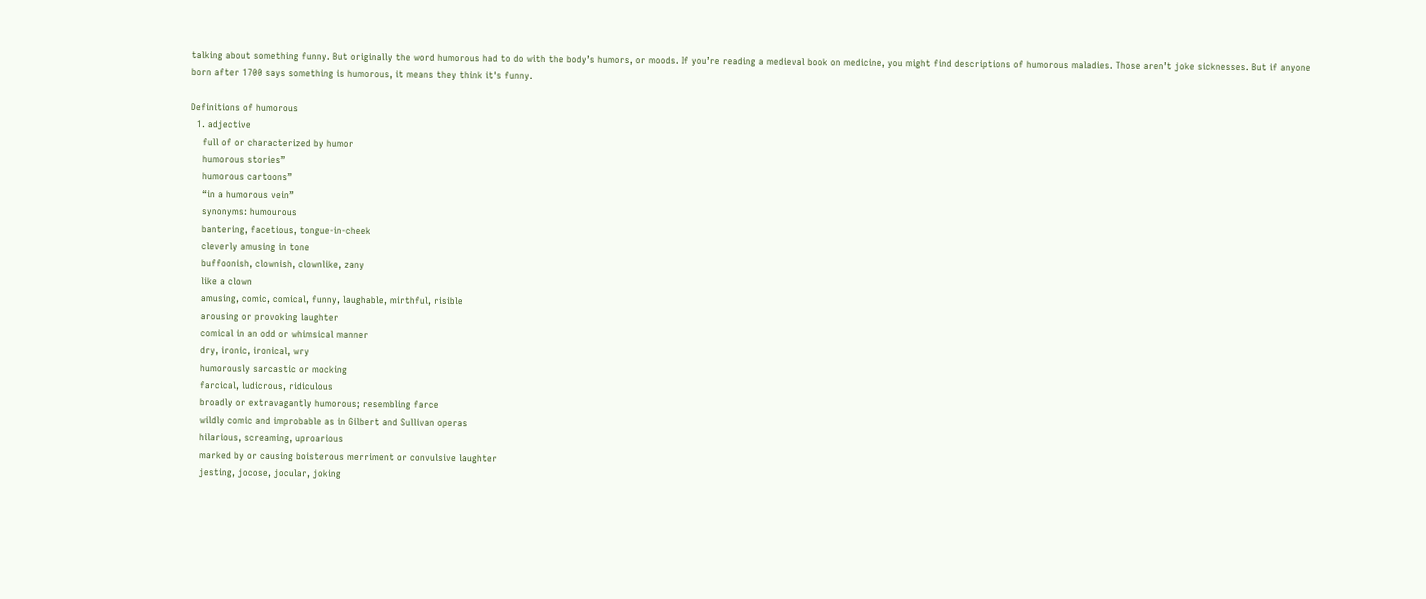talking about something funny. But originally the word humorous had to do with the body’s humors, or moods. If you’re reading a medieval book on medicine, you might find descriptions of humorous maladies. Those aren’t joke sicknesses. But if anyone born after 1700 says something is humorous, it means they think it's funny.

Definitions of humorous
  1. adjective
    full of or characterized by humor
    humorous stories”
    humorous cartoons”
    “in a humorous vein”
    synonyms: humourous
    bantering, facetious, tongue-in-cheek
    cleverly amusing in tone
    buffoonish, clownish, clownlike, zany
    like a clown
    amusing, comic, comical, funny, laughable, mirthful, risible
    arousing or provoking laughter
    comical in an odd or whimsical manner
    dry, ironic, ironical, wry
    humorously sarcastic or mocking
    farcical, ludicrous, ridiculous
    broadly or extravagantly humorous; resembling farce
    wildly comic and improbable as in Gilbert and Sullivan operas
    hilarious, screaming, uproarious
    marked by or causing boisterous merriment or convulsive laughter
    jesting, jocose, jocular, joking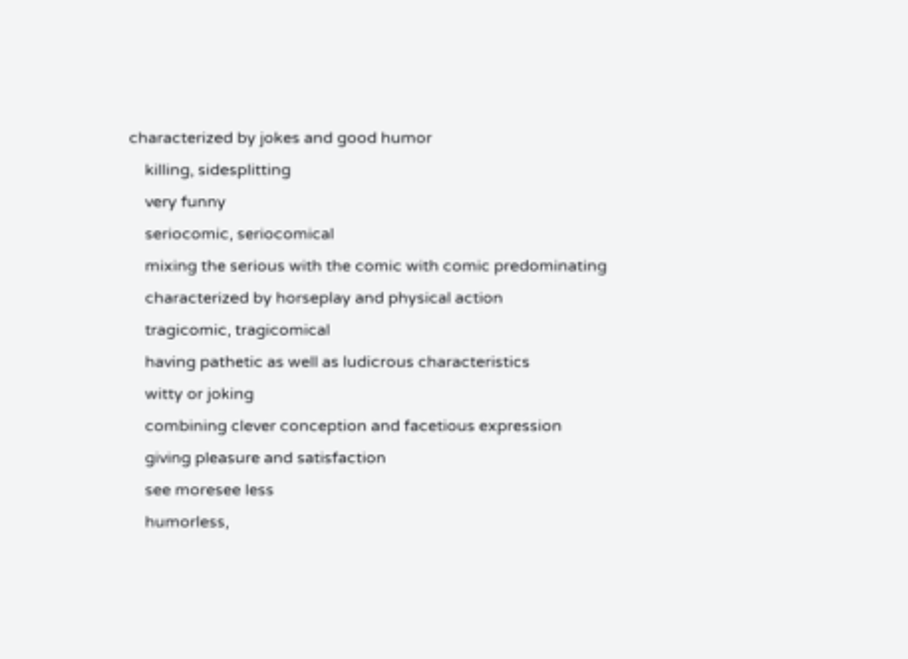characterized by jokes and good humor
    killing, sidesplitting
    very funny
    seriocomic, seriocomical
    mixing the serious with the comic with comic predominating
    characterized by horseplay and physical action
    tragicomic, tragicomical
    having pathetic as well as ludicrous characteristics
    witty or joking
    combining clever conception and facetious expression
    giving pleasure and satisfaction
    see moresee less
    humorless,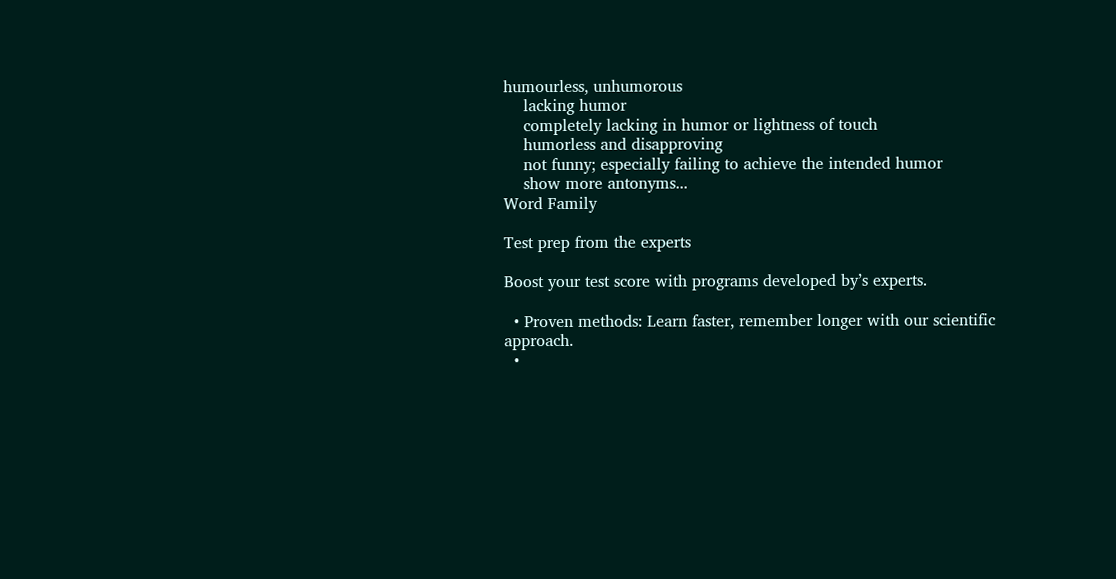humourless, unhumorous
    lacking humor
    completely lacking in humor or lightness of touch
    humorless and disapproving
    not funny; especially failing to achieve the intended humor
    show more antonyms...
Word Family

Test prep from the experts

Boost your test score with programs developed by’s experts.

  • Proven methods: Learn faster, remember longer with our scientific approach.
  •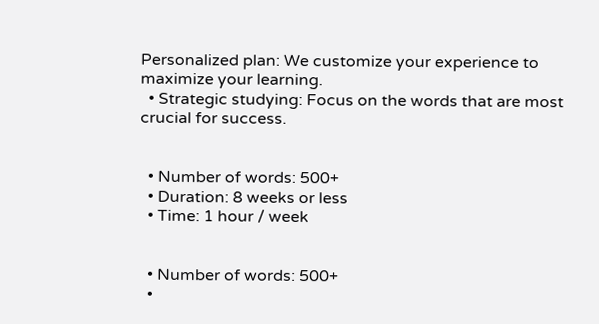Personalized plan: We customize your experience to maximize your learning.
  • Strategic studying: Focus on the words that are most crucial for success.


  • Number of words: 500+
  • Duration: 8 weeks or less
  • Time: 1 hour / week


  • Number of words: 500+
  •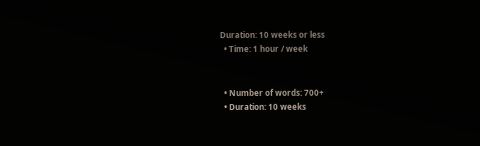Duration: 10 weeks or less
  • Time: 1 hour / week


  • Number of words: 700+
  • Duration: 10 weeks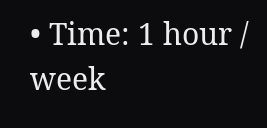• Time: 1 hour / week